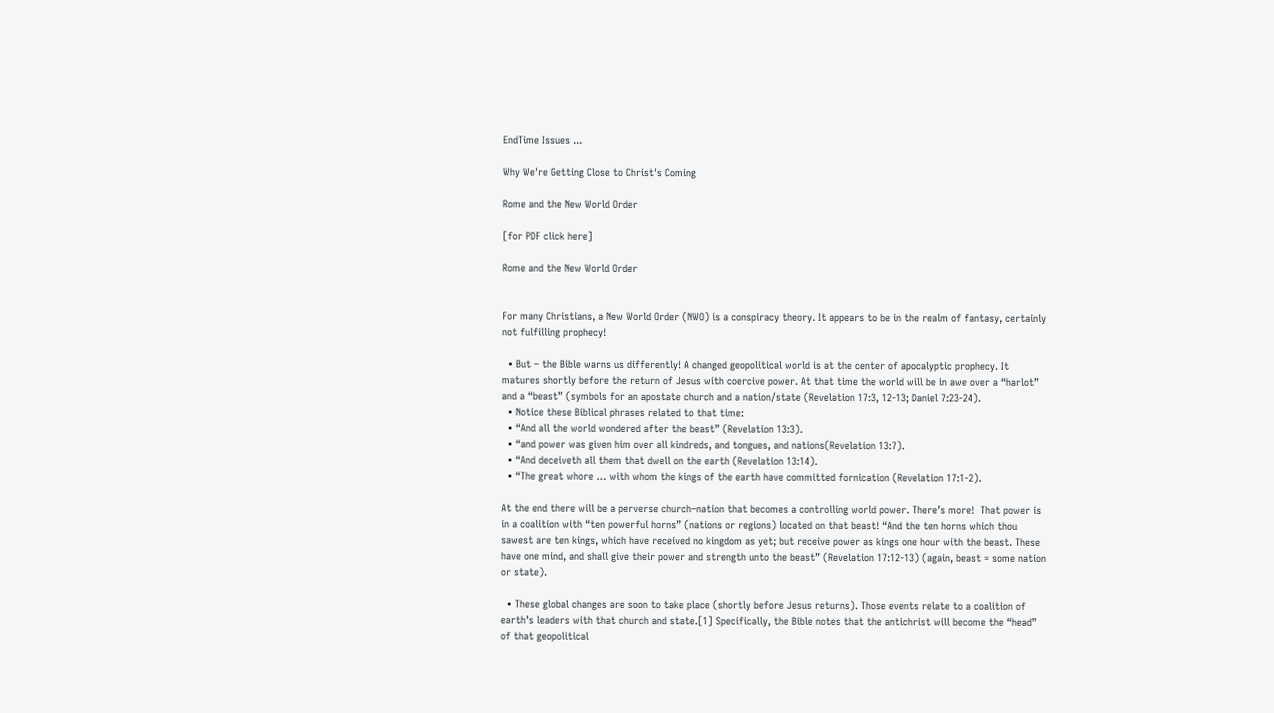EndTime Issues ...

Why We're Getting Close to Christ's Coming

Rome and the New World Order

[for PDF click here]

Rome and the New World Order


For many Christians, a New World Order (NWO) is a conspiracy theory. It appears to be in the realm of fantasy, certainly not fulfilling prophecy!

  • But – the Bible warns us differently! A changed geopolitical world is at the center of apocalyptic prophecy. It matures shortly before the return of Jesus with coercive power. At that time the world will be in awe over a “harlot” and a “beast” (symbols for an apostate church and a nation/state (Revelation 17:3, 12-13; Daniel 7:23-24).
  • Notice these Biblical phrases related to that time:
  • “And all the world wondered after the beast” (Revelation 13:3).
  • “and power was given him over all kindreds, and tongues, and nations(Revelation 13:7).
  • “And deceiveth all them that dwell on the earth (Revelation 13:14).
  • “The great whore … with whom the kings of the earth have committed fornication (Revelation 17:1-2).

At the end there will be a perverse church–nation that becomes a controlling world power. There’s more!  That power is in a coalition with “ten powerful horns” (nations or regions) located on that beast! “And the ten horns which thou sawest are ten kings, which have received no kingdom as yet; but receive power as kings one hour with the beast. These have one mind, and shall give their power and strength unto the beast” (Revelation 17:12-13) (again, beast = some nation or state).

  • These global changes are soon to take place (shortly before Jesus returns). Those events relate to a coalition of earth’s leaders with that church and state.[1] Specifically, the Bible notes that the antichrist will become the “head” of that geopolitical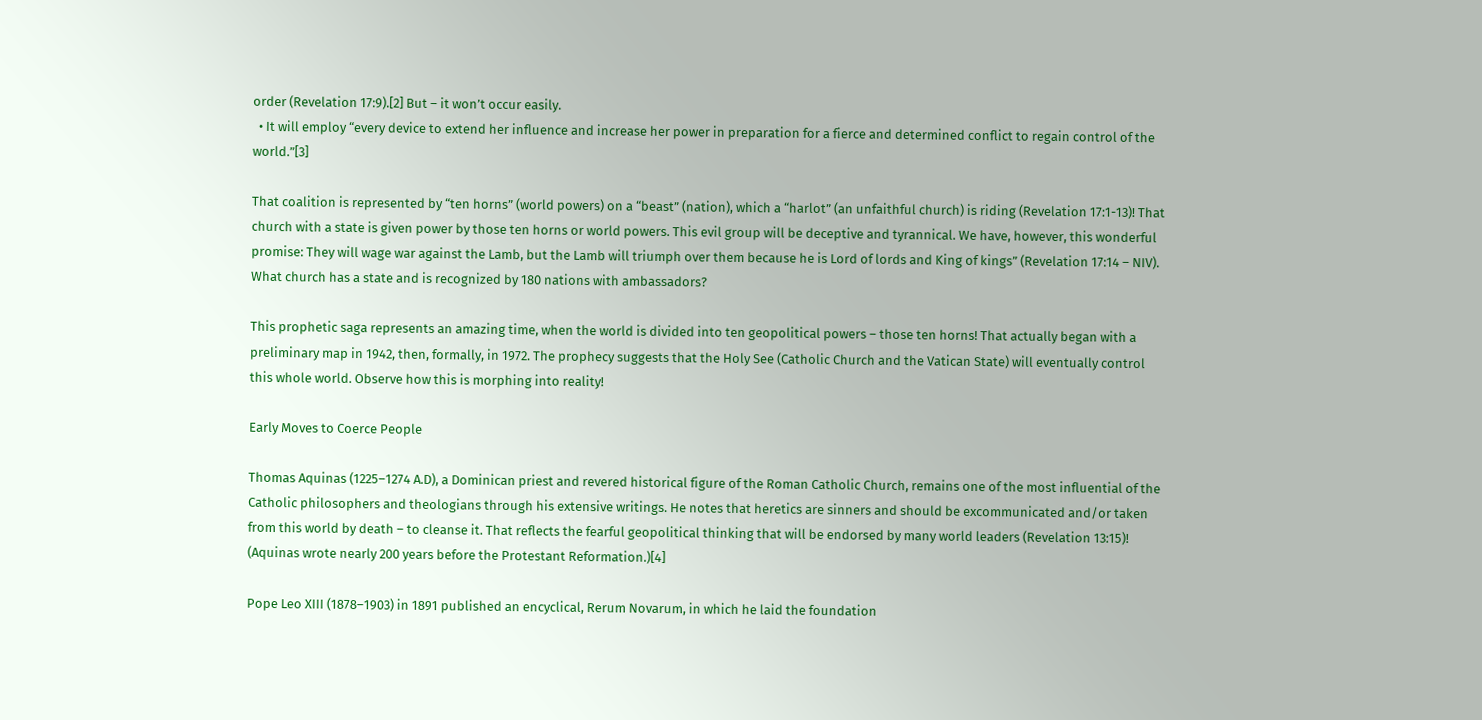order (Revelation 17:9).[2] But – it won’t occur easily.
  • It will employ “every device to extend her influence and increase her power in preparation for a fierce and determined conflict to regain control of the world.”[3]

That coalition is represented by “ten horns” (world powers) on a “beast” (nation), which a “harlot” (an unfaithful church) is riding (Revelation 17:1-13)! That church with a state is given power by those ten horns or world powers. This evil group will be deceptive and tyrannical. We have, however, this wonderful promise: They will wage war against the Lamb, but the Lamb will triumph over them because he is Lord of lords and King of kings” (Revelation 17:14 – NIV). What church has a state and is recognized by 180 nations with ambassadors?

This prophetic saga represents an amazing time, when the world is divided into ten geopolitical powers – those ten horns! That actually began with a preliminary map in 1942, then, formally, in 1972. The prophecy suggests that the Holy See (Catholic Church and the Vatican State) will eventually control this whole world. Observe how this is morphing into reality!

Early Moves to Coerce People

Thomas Aquinas (1225–1274 A.D), a Dominican priest and revered historical figure of the Roman Catholic Church, remains one of the most influential of the Catholic philosophers and theologians through his extensive writings. He notes that heretics are sinners and should be excommunicated and/or taken from this world by death – to cleanse it. That reflects the fearful geopolitical thinking that will be endorsed by many world leaders (Revelation 13:15)! (Aquinas wrote nearly 200 years before the Protestant Reformation.)[4]

Pope Leo XIII (1878–1903) in 1891 published an encyclical, Rerum Novarum, in which he laid the foundation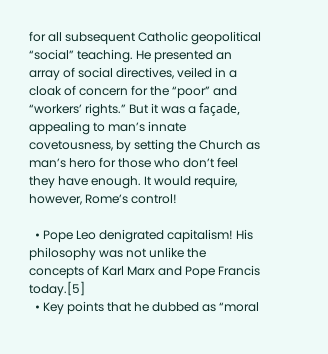for all subsequent Catholic geopolitical “social” teaching. He presented an array of social directives, veiled in a cloak of concern for the “poor” and “workers’ rights.” But it was a façade, appealing to man’s innate covetousness, by setting the Church as man’s hero for those who don’t feel they have enough. It would require, however, Rome’s control!

  • Pope Leo denigrated capitalism! His philosophy was not unlike the concepts of Karl Marx and Pope Francis today.[5]
  • Key points that he dubbed as “moral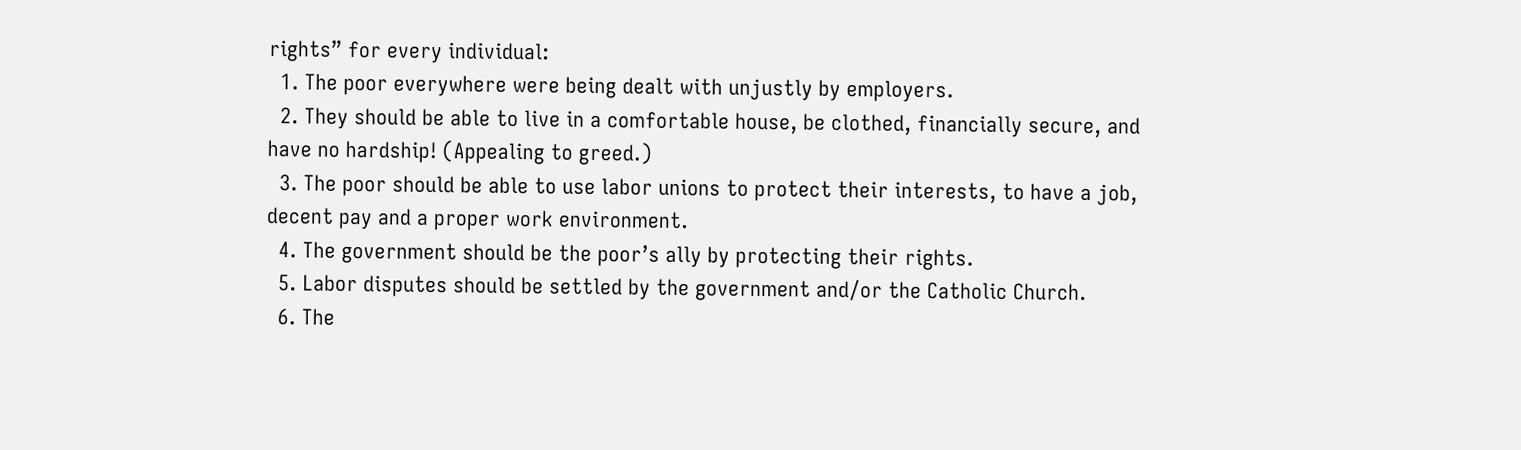rights” for every individual:
  1. The poor everywhere were being dealt with unjustly by employers.
  2. They should be able to live in a comfortable house, be clothed, financially secure, and have no hardship! (Appealing to greed.)
  3. The poor should be able to use labor unions to protect their interests, to have a job, decent pay and a proper work environment.
  4. The government should be the poor’s ally by protecting their rights.
  5. Labor disputes should be settled by the government and/or the Catholic Church.
  6. The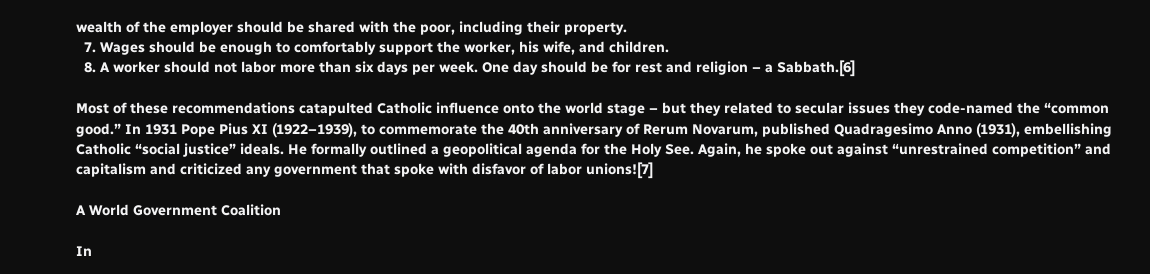wealth of the employer should be shared with the poor, including their property.
  7. Wages should be enough to comfortably support the worker, his wife, and children.
  8. A worker should not labor more than six days per week. One day should be for rest and religion – a Sabbath.[6]

Most of these recommendations catapulted Catholic influence onto the world stage – but they related to secular issues they code-named the “common good.” In 1931 Pope Pius XI (1922–1939), to commemorate the 40th anniversary of Rerum Novarum, published Quadragesimo Anno (1931), embellishing Catholic “social justice” ideals. He formally outlined a geopolitical agenda for the Holy See. Again, he spoke out against “unrestrained competition” and capitalism and criticized any government that spoke with disfavor of labor unions![7]

A World Government Coalition

In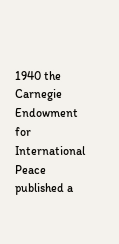1940 the Carnegie Endowment for International Peace published a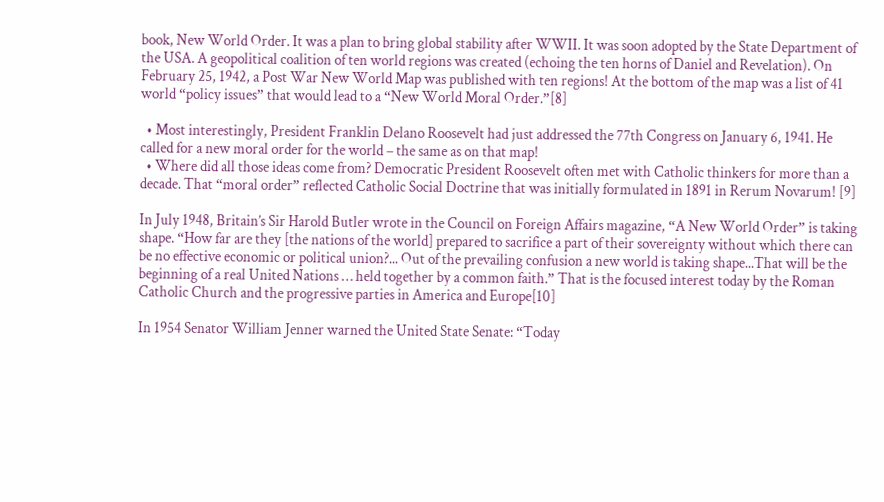book, New World Order. It was a plan to bring global stability after WWII. It was soon adopted by the State Department of the USA. A geopolitical coalition of ten world regions was created (echoing the ten horns of Daniel and Revelation). On February 25, 1942, a Post War New World Map was published with ten regions! At the bottom of the map was a list of 41 world “policy issues” that would lead to a “New World Moral Order.”[8]

  • Most interestingly, President Franklin Delano Roosevelt had just addressed the 77th Congress on January 6, 1941. He called for a new moral order for the world – the same as on that map!
  • Where did all those ideas come from? Democratic President Roosevelt often met with Catholic thinkers for more than a decade. That “moral order” reflected Catholic Social Doctrine that was initially formulated in 1891 in Rerum Novarum! [9]

In July 1948, Britain’s Sir Harold Butler wrote in the Council on Foreign Affairs magazine, “A New World Order” is taking shape. “How far are they [the nations of the world] prepared to sacrifice a part of their sovereignty without which there can be no effective economic or political union?... Out of the prevailing confusion a new world is taking shape...That will be the beginning of a real United Nations … held together by a common faith.” That is the focused interest today by the Roman Catholic Church and the progressive parties in America and Europe[10]

In 1954 Senator William Jenner warned the United State Senate: “Today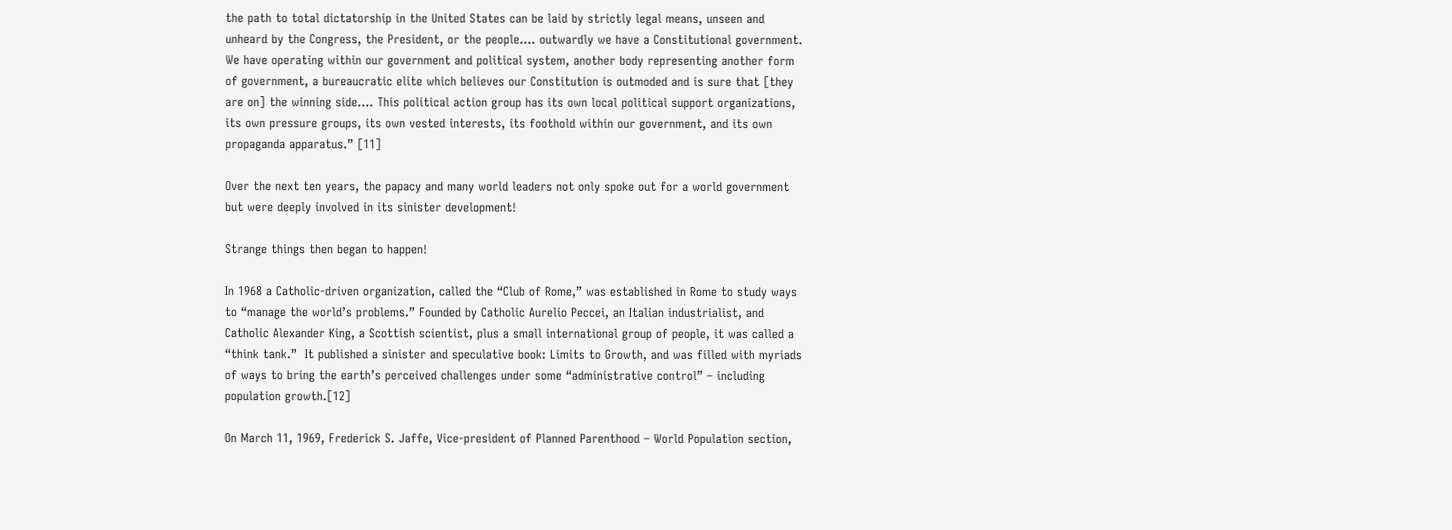the path to total dictatorship in the United States can be laid by strictly legal means, unseen and unheard by the Congress, the President, or the people…. outwardly we have a Constitutional government. We have operating within our government and political system, another body representing another form of government, a bureaucratic elite which believes our Constitution is outmoded and is sure that [they are on] the winning side.... This political action group has its own local political support organizations, its own pressure groups, its own vested interests, its foothold within our government, and its own propaganda apparatus.” [11]

Over the next ten years, the papacy and many world leaders not only spoke out for a world government but were deeply involved in its sinister development!

Strange things then began to happen!

In 1968 a Catholic-driven organization, called the “Club of Rome,” was established in Rome to study ways to “manage the world’s problems.” Founded by Catholic Aurelio Peccei, an Italian industrialist, and Catholic Alexander King, a Scottish scientist, plus a small international group of people, it was called a “think tank.”  It published a sinister and speculative book: Limits to Growth, and was filled with myriads of ways to bring the earth’s perceived challenges under some “administrative control” – including population growth.[12]

On March 11, 1969, Frederick S. Jaffe, Vice-president of Planned Parenthood – World Population section,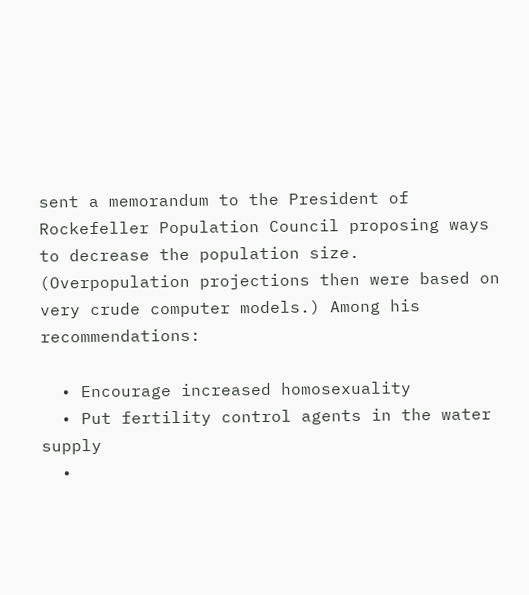sent a memorandum to the President of Rockefeller Population Council proposing ways to decrease the population size. (Overpopulation projections then were based on very crude computer models.) Among his recommendations:

  • Encourage increased homosexuality
  • Put fertility control agents in the water supply
  •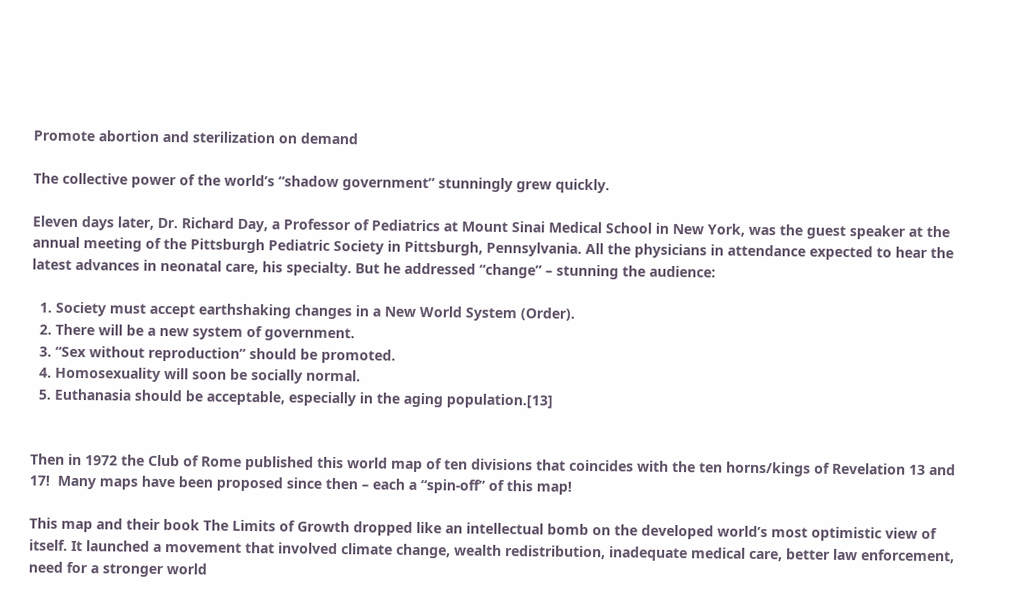Promote abortion and sterilization on demand

The collective power of the world’s “shadow government” stunningly grew quickly.

Eleven days later, Dr. Richard Day, a Professor of Pediatrics at Mount Sinai Medical School in New York, was the guest speaker at the annual meeting of the Pittsburgh Pediatric Society in Pittsburgh, Pennsylvania. All the physicians in attendance expected to hear the latest advances in neonatal care, his specialty. But he addressed “change” – stunning the audience:

  1. Society must accept earthshaking changes in a New World System (Order).
  2. There will be a new system of government.
  3. “Sex without reproduction” should be promoted.
  4. Homosexuality will soon be socially normal.
  5. Euthanasia should be acceptable, especially in the aging population.[13]


Then in 1972 the Club of Rome published this world map of ten divisions that coincides with the ten horns/kings of Revelation 13 and 17!  Many maps have been proposed since then – each a “spin-off” of this map!

This map and their book The Limits of Growth dropped like an intellectual bomb on the developed world’s most optimistic view of itself. It launched a movement that involved climate change, wealth redistribution, inadequate medical care, better law enforcement, need for a stronger world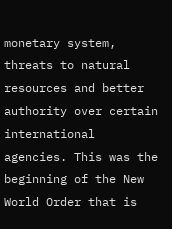monetary system, threats to natural resources and better authority over certain international agencies. This was the beginning of the New World Order that is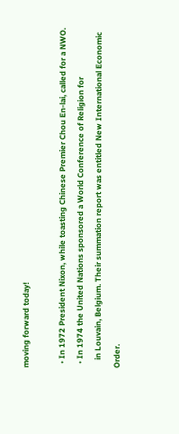moving forward today!

  • In 1972 President Nixon, while toasting Chinese Premier Chou En-lai, called for a NWO.
  • In 1974 the United Nations sponsored a World Conference of Religion for
    in Louvain, Belgium. Their summation report was entitled New International Economic Order.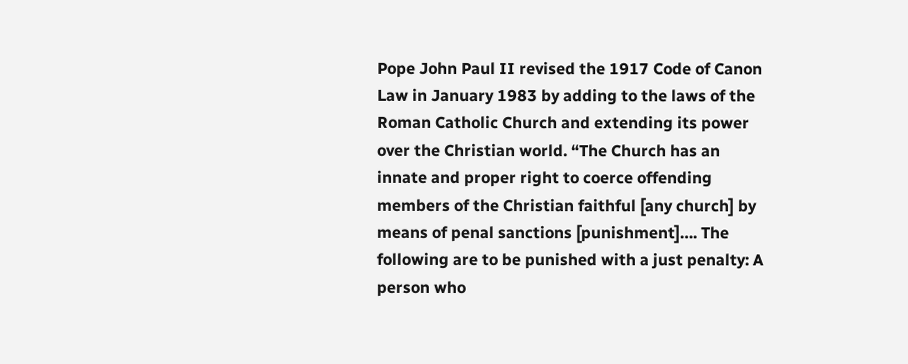Pope John Paul II revised the 1917 Code of Canon Law in January 1983 by adding to the laws of the Roman Catholic Church and extending its power over the Christian world. “The Church has an innate and proper right to coerce offending members of the Christian faithful [any church] by means of penal sanctions [punishment]…. The following are to be punished with a just penalty: A person who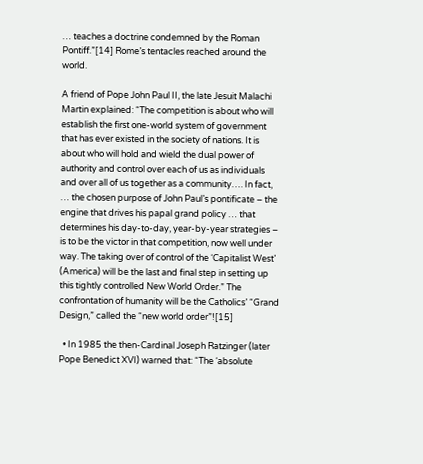… teaches a doctrine condemned by the Roman Pontiff.”[14] Rome’s tentacles reached around the world.

A friend of Pope John Paul II, the late Jesuit Malachi Martin explained: “The competition is about who will establish the first one-world system of government that has ever existed in the society of nations. It is about who will hold and wield the dual power of authority and control over each of us as individuals and over all of us together as a community…. In fact, … the chosen purpose of John Paul’s pontificate – the engine that drives his papal grand policy … that determines his day-to-day, year-by-year strategies – is to be the victor in that competition, now well under way. The taking over of control of the ‘Capitalist West’ (America) will be the last and final step in setting up this tightly controlled New World Order.” The confrontation of humanity will be the Catholics’ “Grand Design,” called the “new world order”![15]

  • In 1985 the then-Cardinal Joseph Ratzinger (later Pope Benedict XVI) warned that: “The ‘absolute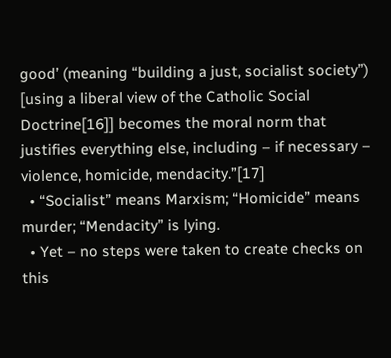good’ (meaning “building a just, socialist society”) [using a liberal view of the Catholic Social Doctrine[16]] becomes the moral norm that justifies everything else, including – if necessary – violence, homicide, mendacity.”[17]
  • “Socialist” means Marxism; “Homicide” means murder; “Mendacity” is lying.
  • Yet – no steps were taken to create checks on this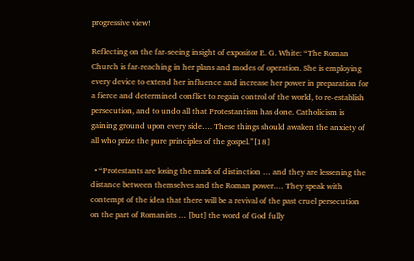progressive view!

Reflecting on the far-seeing insight of expositor E. G. White: “The Roman Church is far-reaching in her plans and modes of operation. She is employing every device to extend her influence and increase her power in preparation for a fierce and determined conflict to regain control of the world, to re-establish persecution, and to undo all that Protestantism has done. Catholicism is gaining ground upon every side…. These things should awaken the anxiety of all who prize the pure principles of the gospel.”[18]

  • “Protestants are losing the mark of distinction … and they are lessening the distance between themselves and the Roman power.… They speak with contempt of the idea that there will be a revival of the past cruel persecution on the part of Romanists … [but] the word of God fully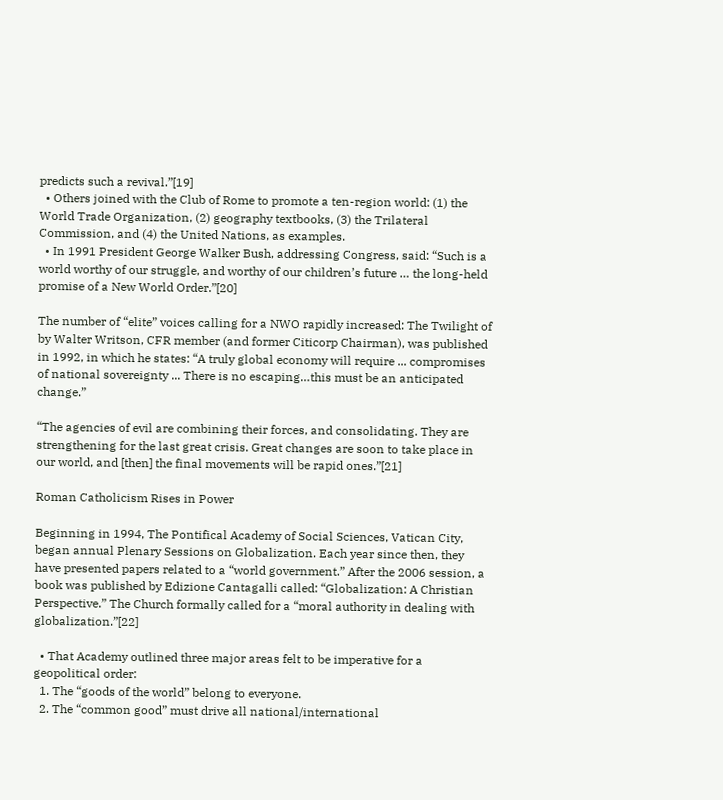predicts such a revival.”[19]
  • Others joined with the Club of Rome to promote a ten-region world: (1) the World Trade Organization, (2) geography textbooks, (3) the Trilateral Commission, and (4) the United Nations, as examples.
  • In 1991 President George Walker Bush, addressing Congress, said: “Such is a world worthy of our struggle, and worthy of our children’s future … the long-held promise of a New World Order.”[20]

The number of “elite” voices calling for a NWO rapidly increased: The Twilight of
by Walter Writson, CFR member (and former Citicorp Chairman), was published in 1992, in which he states: “A truly global economy will require ... compromises of national sovereignty ... There is no escaping…this must be an anticipated change.”

“The agencies of evil are combining their forces, and consolidating. They are strengthening for the last great crisis. Great changes are soon to take place in our world, and [then] the final movements will be rapid ones.”[21]

Roman Catholicism Rises in Power

Beginning in 1994, The Pontifical Academy of Social Sciences, Vatican City, began annual Plenary Sessions on Globalization. Each year since then, they have presented papers related to a “world government.” After the 2006 session, a book was published by Edizione Cantagalli called: “Globalization: A Christian Perspective.” The Church formally called for a “moral authority in dealing with globalization.”[22]

  • That Academy outlined three major areas felt to be imperative for a geopolitical order:
  1. The “goods of the world” belong to everyone.
  2. The “common good” must drive all national/international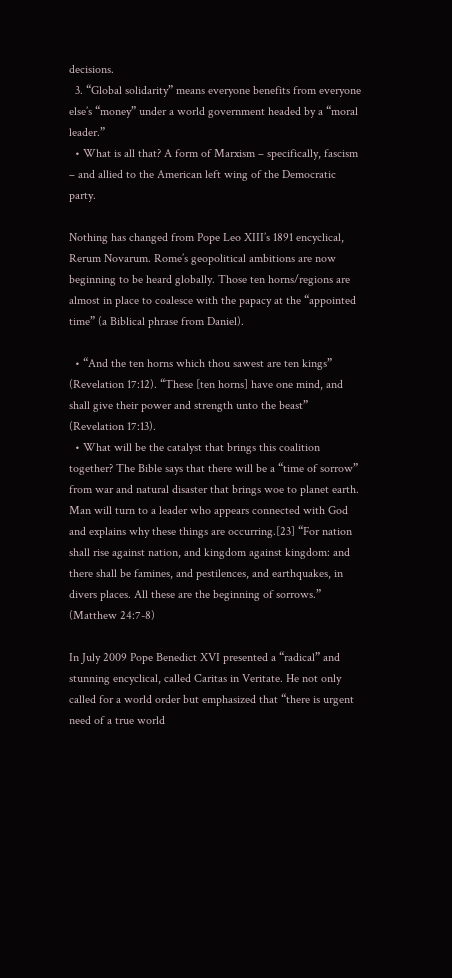decisions.
  3. “Global solidarity” means everyone benefits from everyone else’s “money” under a world government headed by a “moral leader.”
  • What is all that? A form of Marxism – specifically, fascism – and allied to the American left wing of the Democratic party.

Nothing has changed from Pope Leo XIII’s 1891 encyclical, Rerum Novarum. Rome’s geopolitical ambitions are now beginning to be heard globally. Those ten horns/regions are almost in place to coalesce with the papacy at the “appointed time” (a Biblical phrase from Daniel).

  • “And the ten horns which thou sawest are ten kings” (Revelation 17:12). “These [ten horns] have one mind, and shall give their power and strength unto the beast” (Revelation 17:13).
  • What will be the catalyst that brings this coalition together? The Bible says that there will be a “time of sorrow” from war and natural disaster that brings woe to planet earth. Man will turn to a leader who appears connected with God and explains why these things are occurring.[23] “For nation shall rise against nation, and kingdom against kingdom: and there shall be famines, and pestilences, and earthquakes, in divers places. All these are the beginning of sorrows.” (Matthew 24:7-8)

In July 2009 Pope Benedict XVI presented a “radical” and stunning encyclical, called Caritas in Veritate. He not only called for a world order but emphasized that “there is urgent need of a true world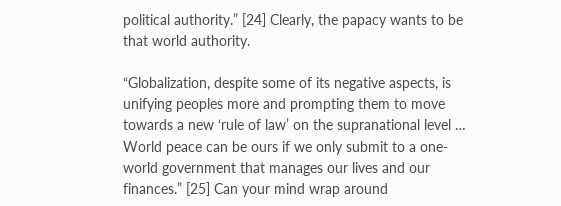political authority.” [24] Clearly, the papacy wants to be that world authority.

“Globalization, despite some of its negative aspects, is unifying peoples more and prompting them to move towards a new ‘rule of law’ on the supranational level … World peace can be ours if we only submit to a one-world government that manages our lives and our finances.” [25] Can your mind wrap around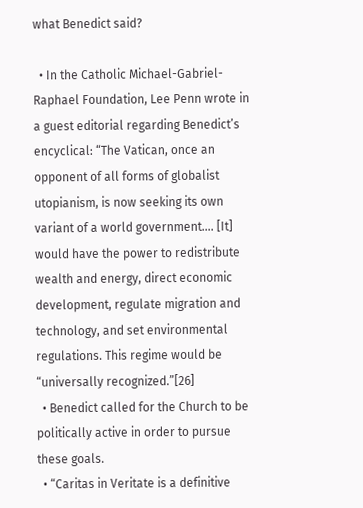what Benedict said?

  • In the Catholic Michael-Gabriel-Raphael Foundation, Lee Penn wrote in a guest editorial regarding Benedict’s encyclical: “The Vatican, once an opponent of all forms of globalist utopianism, is now seeking its own variant of a world government…. [It] would have the power to redistribute wealth and energy, direct economic development, regulate migration and technology, and set environmental regulations. This regime would be “universally recognized.”[26]
  • Benedict called for the Church to be politically active in order to pursue these goals.
  • “Caritas in Veritate is a definitive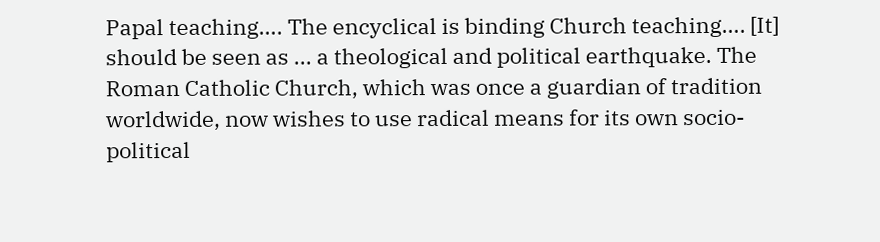Papal teaching…. The encyclical is binding Church teaching…. [It] should be seen as ... a theological and political earthquake. The Roman Catholic Church, which was once a guardian of tradition worldwide, now wishes to use radical means for its own socio-political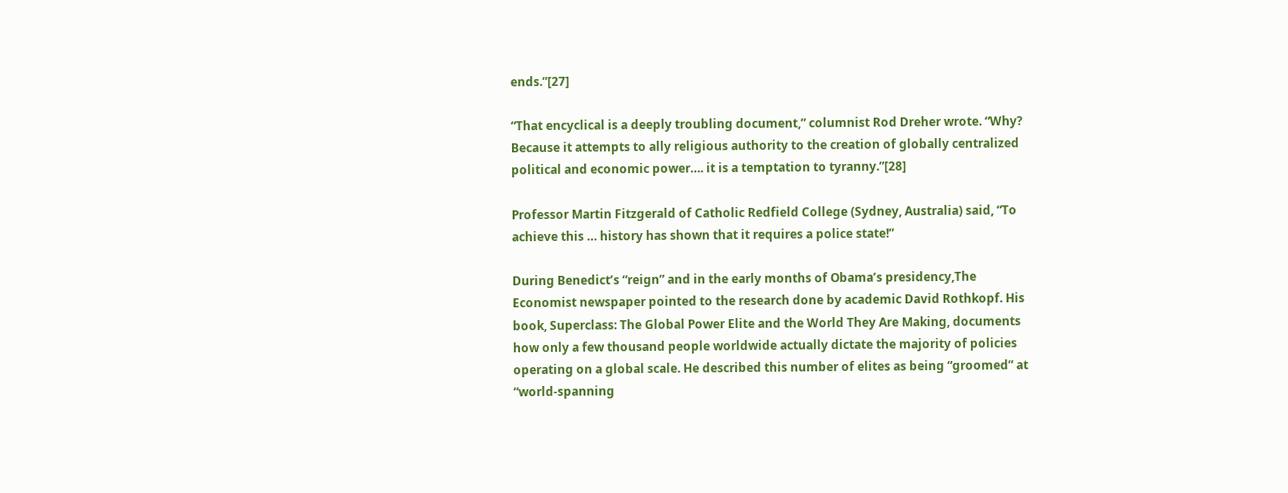ends.”[27]

“That encyclical is a deeply troubling document,” columnist Rod Dreher wrote. “Why? Because it attempts to ally religious authority to the creation of globally centralized political and economic power…. it is a temptation to tyranny.”[28]

Professor Martin Fitzgerald of Catholic Redfield College (Sydney, Australia) said, “To achieve this … history has shown that it requires a police state!”

During Benedict’s “reign” and in the early months of Obama’s presidency,The Economist newspaper pointed to the research done by academic David Rothkopf. His book, Superclass: The Global Power Elite and the World They Are Making, documents how only a few thousand people worldwide actually dictate the majority of policies operating on a global scale. He described this number of elites as being “groomed” at “world-spanning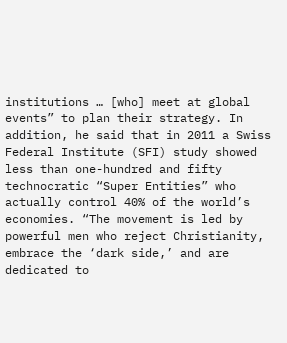institutions … [who] meet at global events” to plan their strategy. In addition, he said that in 2011 a Swiss Federal Institute (SFI) study showed less than one-hundred and fifty technocratic “Super Entities” who actually control 40% of the world’s economies. “The movement is led by powerful men who reject Christianity, embrace the ‘dark side,’ and are dedicated to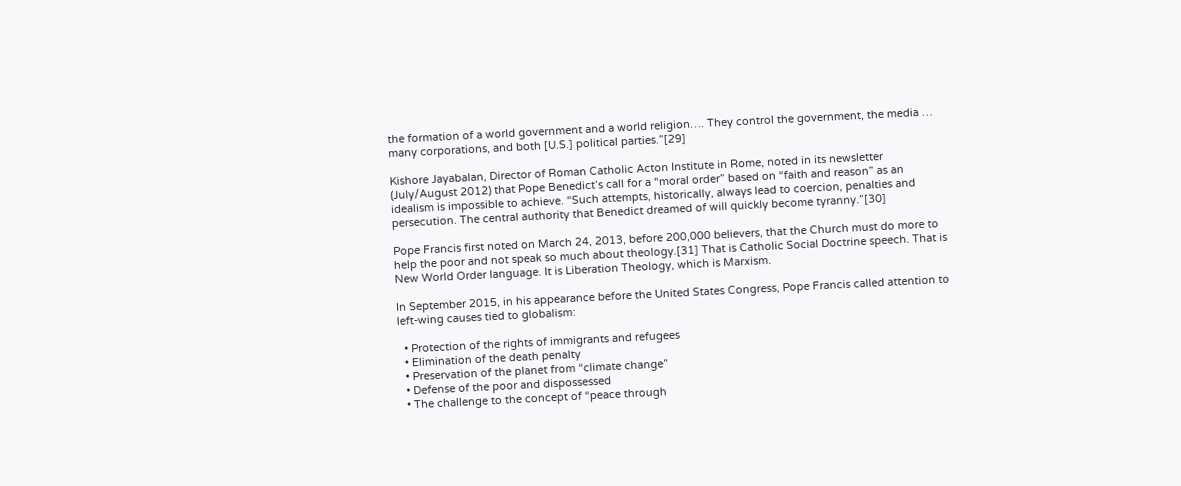the formation of a world government and a world religion…. They control the government, the media … many corporations, and both [U.S.] political parties.”[29]

Kishore Jayabalan, Director of Roman Catholic Acton Institute in Rome, noted in its newsletter (July/August 2012) that Pope Benedict’s call for a “moral order” based on “faith and reason” as an idealism is impossible to achieve. “Such attempts, historically, always lead to coercion, penalties and persecution. The central authority that Benedict dreamed of will quickly become tyranny.”[30]

Pope Francis first noted on March 24, 2013, before 200,000 believers, that the Church must do more to help the poor and not speak so much about theology.[31] That is Catholic Social Doctrine speech. That is New World Order language. It is Liberation Theology, which is Marxism.

In September 2015, in his appearance before the United States Congress, Pope Francis called attention to left-wing causes tied to globalism:

  • Protection of the rights of immigrants and refugees
  • Elimination of the death penalty
  • Preservation of the planet from “climate change”
  • Defense of the poor and dispossessed
  • The challenge to the concept of “peace through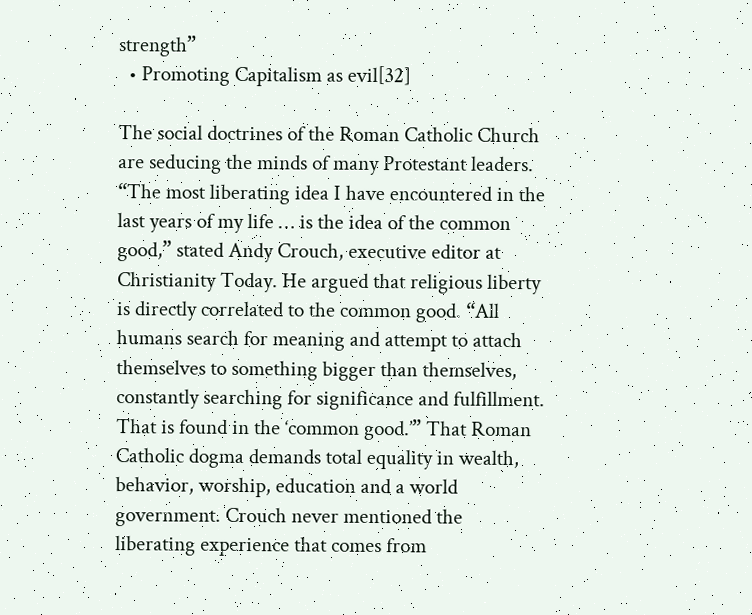strength”
  • Promoting Capitalism as evil[32]

The social doctrines of the Roman Catholic Church are seducing the minds of many Protestant leaders. “The most liberating idea I have encountered in the last years of my life … is the idea of the common good,” stated Andy Crouch, executive editor at Christianity Today. He argued that religious liberty is directly correlated to the common good. “All humans search for meaning and attempt to attach themselves to something bigger than themselves, constantly searching for significance and fulfillment. That is found in the ‘common good.’” That Roman Catholic dogma demands total equality in wealth, behavior, worship, education and a world government. Crouch never mentioned the liberating experience that comes from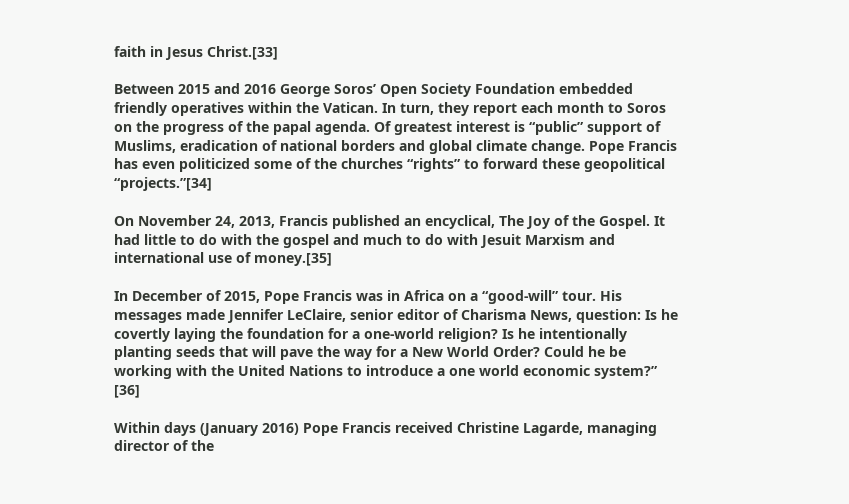faith in Jesus Christ.[33]

Between 2015 and 2016 George Soros’ Open Society Foundation embedded friendly operatives within the Vatican. In turn, they report each month to Soros on the progress of the papal agenda. Of greatest interest is “public” support of Muslims, eradication of national borders and global climate change. Pope Francis has even politicized some of the churches “rights” to forward these geopolitical “projects.”[34]

On November 24, 2013, Francis published an encyclical, The Joy of the Gospel. It had little to do with the gospel and much to do with Jesuit Marxism and international use of money.[35]

In December of 2015, Pope Francis was in Africa on a “good-will” tour. His messages made Jennifer LeClaire, senior editor of Charisma News, question: Is he covertly laying the foundation for a one-world religion? Is he intentionally planting seeds that will pave the way for a New World Order? Could he be working with the United Nations to introduce a one world economic system?” [36]

Within days (January 2016) Pope Francis received Christine Lagarde, managing director of the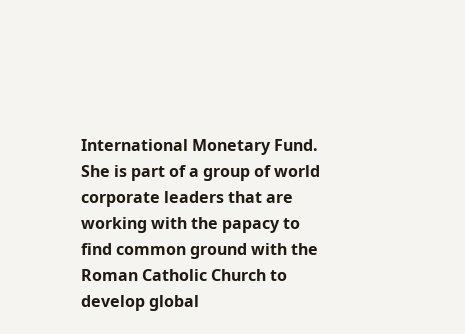International Monetary Fund. She is part of a group of world corporate leaders that are working with the papacy to find common ground with the Roman Catholic Church to develop global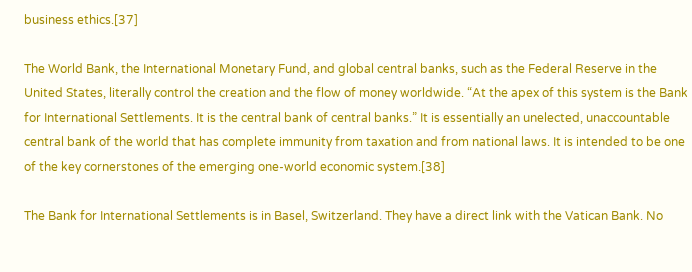business ethics.[37]

The World Bank, the International Monetary Fund, and global central banks, such as the Federal Reserve in the United States, literally control the creation and the flow of money worldwide. “At the apex of this system is the Bank for International Settlements. It is the central bank of central banks.” It is essentially an unelected, unaccountable central bank of the world that has complete immunity from taxation and from national laws. It is intended to be one of the key cornerstones of the emerging one-world economic system.[38]

The Bank for International Settlements is in Basel, Switzerland. They have a direct link with the Vatican Bank. No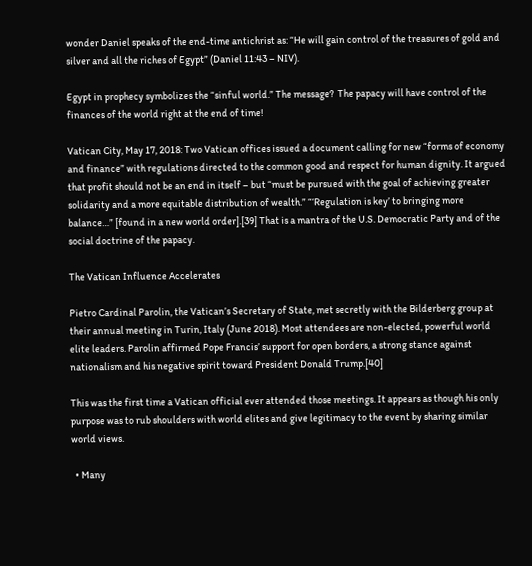wonder Daniel speaks of the end-time antichrist as: “He will gain control of the treasures of gold and silver and all the riches of Egypt” (Daniel 11:43 – NIV).

Egypt in prophecy symbolizes the “sinful world.” The message?  The papacy will have control of the finances of the world right at the end of time!

Vatican City, May 17, 2018: Two Vatican offices issued a document calling for new “forms of economy and finance” with regulations directed to the common good and respect for human dignity. It argued that profit should not be an end in itself – but “must be pursued with the goal of achieving greater solidarity and a more equitable distribution of wealth.” “‘Regulation is key’ to bringing more balance…” [found in a new world order].[39] That is a mantra of the U.S. Democratic Party and of the social doctrine of the papacy.

The Vatican Influence Accelerates

Pietro Cardinal Parolin, the Vatican’s Secretary of State, met secretly with the Bilderberg group at their annual meeting in Turin, Italy (June 2018). Most attendees are non-elected, powerful world elite leaders. Parolin affirmed Pope Francis’ support for open borders, a strong stance against nationalism and his negative spirit toward President Donald Trump.[40]

This was the first time a Vatican official ever attended those meetings. It appears as though his only purpose was to rub shoulders with world elites and give legitimacy to the event by sharing similar world views.

  • Many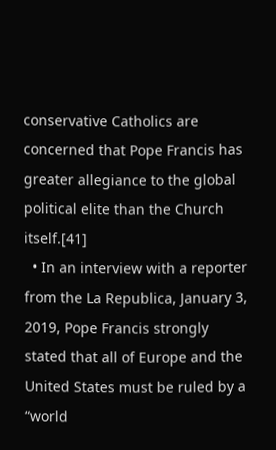conservative Catholics are concerned that Pope Francis has greater allegiance to the global political elite than the Church itself.[41]
  • In an interview with a reporter from the La Republica, January 3, 2019, Pope Francis strongly stated that all of Europe and the United States must be ruled by a “world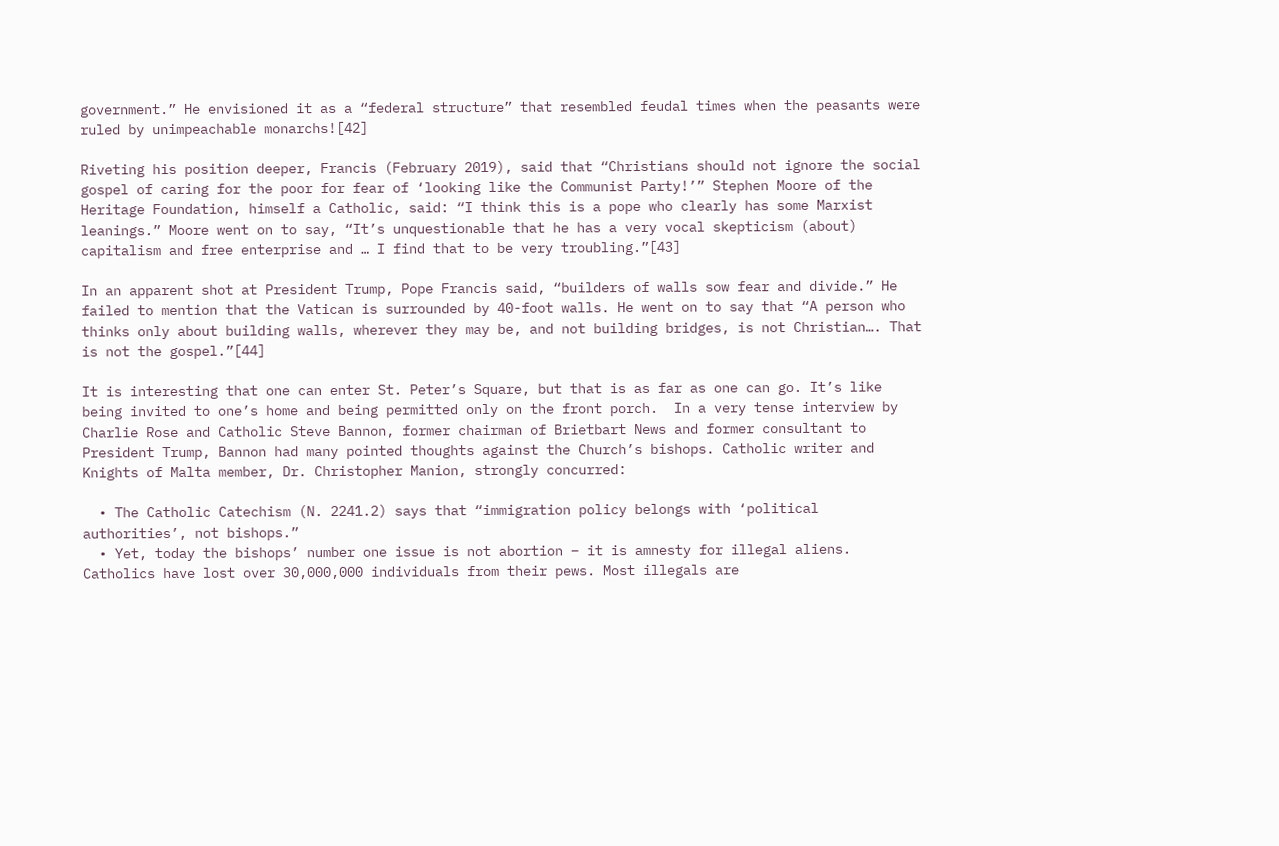government.” He envisioned it as a “federal structure” that resembled feudal times when the peasants were ruled by unimpeachable monarchs![42]

Riveting his position deeper, Francis (February 2019), said that “Christians should not ignore the social gospel of caring for the poor for fear of ‘looking like the Communist Party!’” Stephen Moore of the Heritage Foundation, himself a Catholic, said: “I think this is a pope who clearly has some Marxist leanings.” Moore went on to say, “It’s unquestionable that he has a very vocal skepticism (about) capitalism and free enterprise and … I find that to be very troubling.”[43]

In an apparent shot at President Trump, Pope Francis said, “builders of walls sow fear and divide.” He failed to mention that the Vatican is surrounded by 40-foot walls. He went on to say that “A person who thinks only about building walls, wherever they may be, and not building bridges, is not Christian…. That is not the gospel.”[44]

It is interesting that one can enter St. Peter’s Square, but that is as far as one can go. It’s like being invited to one’s home and being permitted only on the front porch.  In a very tense interview by Charlie Rose and Catholic Steve Bannon, former chairman of Brietbart News and former consultant to President Trump, Bannon had many pointed thoughts against the Church’s bishops. Catholic writer and Knights of Malta member, Dr. Christopher Manion, strongly concurred:

  • The Catholic Catechism (N. 2241.2) says that “immigration policy belongs with ‘political authorities’, not bishops.”
  • Yet, today the bishops’ number one issue is not abortion – it is amnesty for illegal aliens. Catholics have lost over 30,000,000 individuals from their pews. Most illegals are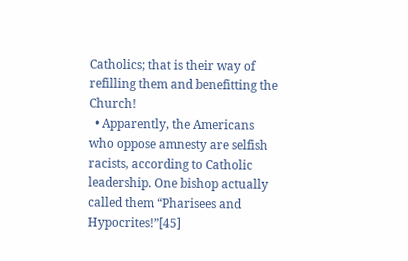Catholics; that is their way of refilling them and benefitting the Church!
  • Apparently, the Americans who oppose amnesty are selfish racists, according to Catholic leadership. One bishop actually called them “Pharisees and Hypocrites!”[45]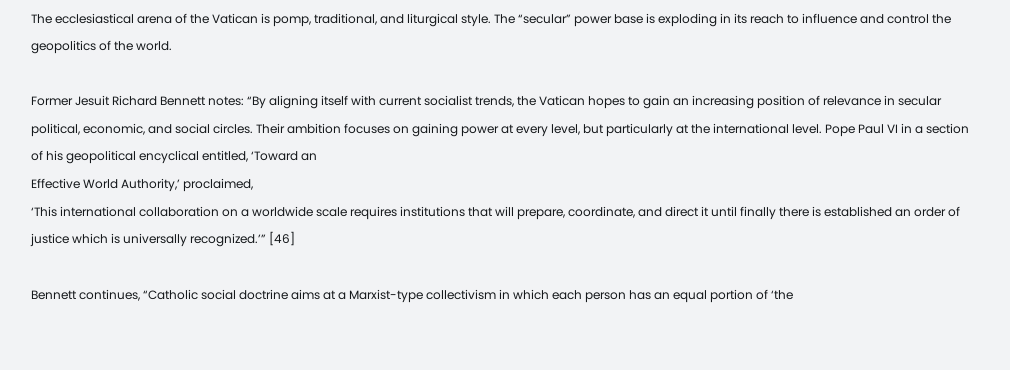The ecclesiastical arena of the Vatican is pomp, traditional, and liturgical style. The “secular” power base is exploding in its reach to influence and control the geopolitics of the world.

Former Jesuit Richard Bennett notes: “By aligning itself with current socialist trends, the Vatican hopes to gain an increasing position of relevance in secular political, economic, and social circles. Their ambition focuses on gaining power at every level, but particularly at the international level. Pope Paul VI in a section of his geopolitical encyclical entitled, ‘Toward an
Effective World Authority,’ proclaimed,
‘This international collaboration on a worldwide scale requires institutions that will prepare, coordinate, and direct it until finally there is established an order of justice which is universally recognized.’” [46]

Bennett continues, “Catholic social doctrine aims at a Marxist-type collectivism in which each person has an equal portion of ‘the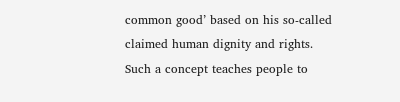common good’ based on his so-called claimed human dignity and rights. Such a concept teaches people to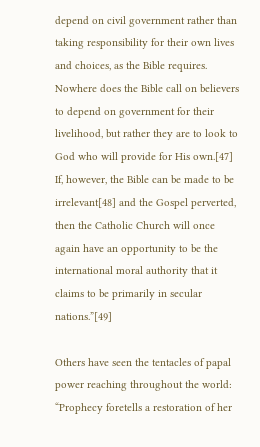depend on civil government rather than taking responsibility for their own lives and choices, as the Bible requires. Nowhere does the Bible call on believers to depend on government for their livelihood, but rather they are to look to God who will provide for His own.[47] If, however, the Bible can be made to be irrelevant[48] and the Gospel perverted, then the Catholic Church will once again have an opportunity to be the international moral authority that it claims to be primarily in secular nations.”[49]

Others have seen the tentacles of papal power reaching throughout the world: “Prophecy foretells a restoration of her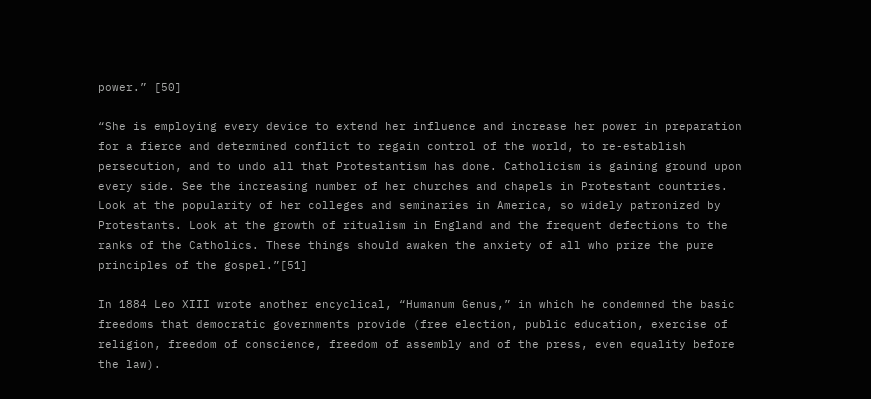power.” [50]

“She is employing every device to extend her influence and increase her power in preparation for a fierce and determined conflict to regain control of the world, to re-establish persecution, and to undo all that Protestantism has done. Catholicism is gaining ground upon every side. See the increasing number of her churches and chapels in Protestant countries. Look at the popularity of her colleges and seminaries in America, so widely patronized by Protestants. Look at the growth of ritualism in England and the frequent defections to the ranks of the Catholics. These things should awaken the anxiety of all who prize the pure principles of the gospel.”[51]

In 1884 Leo XIII wrote another encyclical, “Humanum Genus,” in which he condemned the basic freedoms that democratic governments provide (free election, public education, exercise of religion, freedom of conscience, freedom of assembly and of the press, even equality before the law).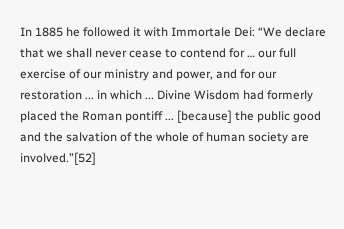In 1885 he followed it with Immortale Dei: “We declare that we shall never cease to contend for … our full exercise of our ministry and power, and for our restoration ... in which ... Divine Wisdom had formerly placed the Roman pontiff ... [because] the public good and the salvation of the whole of human society are involved.”[52]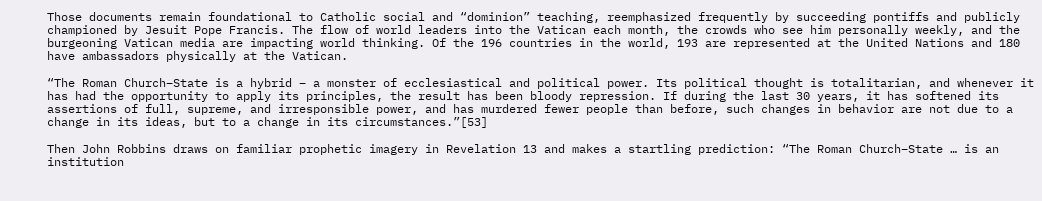Those documents remain foundational to Catholic social and “dominion” teaching, reemphasized frequently by succeeding pontiffs and publicly championed by Jesuit Pope Francis. The flow of world leaders into the Vatican each month, the crowds who see him personally weekly, and the burgeoning Vatican media are impacting world thinking. Of the 196 countries in the world, 193 are represented at the United Nations and 180 have ambassadors physically at the Vatican.

“The Roman Church–State is a hybrid – a monster of ecclesiastical and political power. Its political thought is totalitarian, and whenever it has had the opportunity to apply its principles, the result has been bloody repression. If during the last 30 years, it has softened its assertions of full, supreme, and irresponsible power, and has murdered fewer people than before, such changes in behavior are not due to a change in its ideas, but to a change in its circumstances.”[53]

Then John Robbins draws on familiar prophetic imagery in Revelation 13 and makes a startling prediction: “The Roman Church–State … is an institution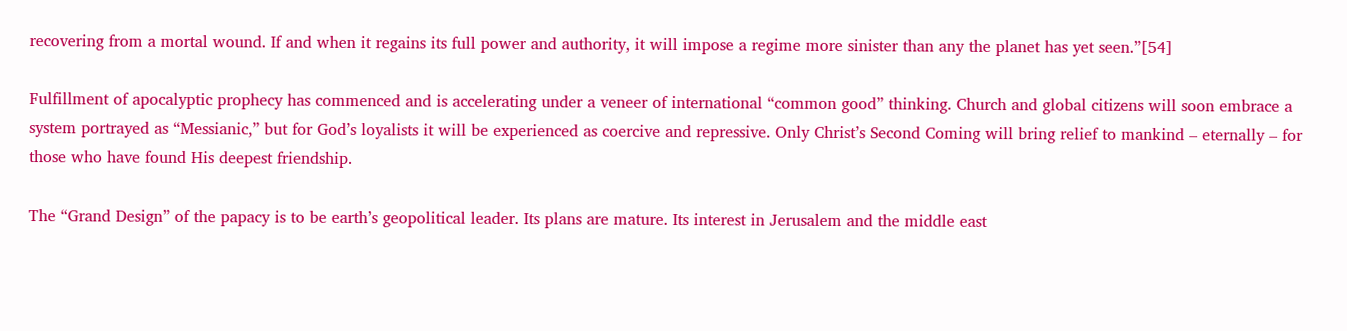recovering from a mortal wound. If and when it regains its full power and authority, it will impose a regime more sinister than any the planet has yet seen.”[54]

Fulfillment of apocalyptic prophecy has commenced and is accelerating under a veneer of international “common good” thinking. Church and global citizens will soon embrace a system portrayed as “Messianic,” but for God’s loyalists it will be experienced as coercive and repressive. Only Christ’s Second Coming will bring relief to mankind – eternally – for those who have found His deepest friendship.

The “Grand Design” of the papacy is to be earth’s geopolitical leader. Its plans are mature. Its interest in Jerusalem and the middle east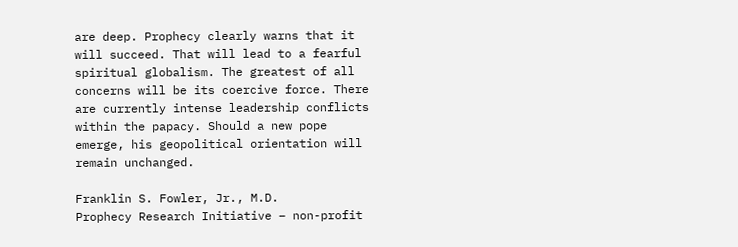are deep. Prophecy clearly warns that it will succeed. That will lead to a fearful spiritual globalism. The greatest of all concerns will be its coercive force. There are currently intense leadership conflicts within the papacy. Should a new pope emerge, his geopolitical orientation will remain unchanged.

Franklin S. Fowler, Jr., M.D.
Prophecy Research Initiative – non-profit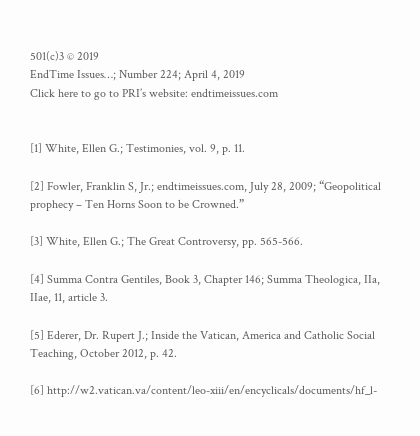501(c)3 © 2019
EndTime Issues…; Number 224; April 4, 2019
Click here to go to PRI’s website: endtimeissues.com


[1] White, Ellen G.; Testimonies, vol. 9, p. 11.

[2] Fowler, Franklin S, Jr.; endtimeissues.com, July 28, 2009; “Geopolitical prophecy – Ten Horns Soon to be Crowned.”

[3] White, Ellen G.; The Great Controversy, pp. 565-566.

[4] Summa Contra Gentiles, Book 3, Chapter 146; Summa Theologica, IIa, IIae, 11, article 3.

[5] Ederer, Dr. Rupert J.; Inside the Vatican, America and Catholic Social Teaching, October 2012, p. 42.

[6] http://w2.vatican.va/content/leo-xiii/en/encyclicals/documents/hf_l-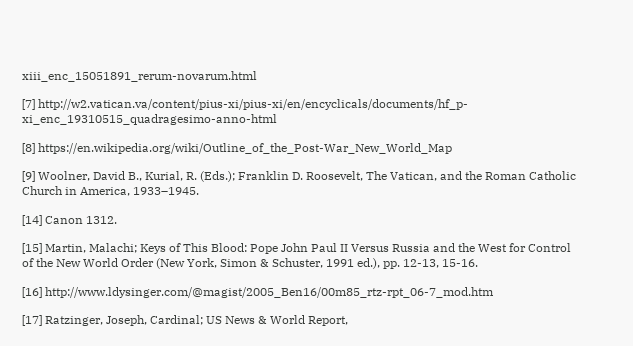xiii_enc_15051891_rerum-novarum.html

[7] http://w2.vatican.va/content/pius-xi/pius-xi/en/encyclicals/documents/hf_p-xi_enc_19310515_quadragesimo-anno-html

[8] https://en.wikipedia.org/wiki/Outline_of_the_Post-War_New_World_Map

[9] Woolner, David B., Kurial, R. (Eds.); Franklin D. Roosevelt, The Vatican, and the Roman Catholic Church in America, 1933–1945.

[14] Canon 1312.

[15] Martin, Malachi; Keys of This Blood: Pope John Paul II Versus Russia and the West for Control of the New World Order (New York, Simon & Schuster, 1991 ed.), pp. 12-13, 15-16.

[16] http://www.ldysinger.com/@magist/2005_Ben16/00m85_rtz-rpt_06-7_mod.htm

[17] Ratzinger, Joseph, Cardinal; US News & World Report,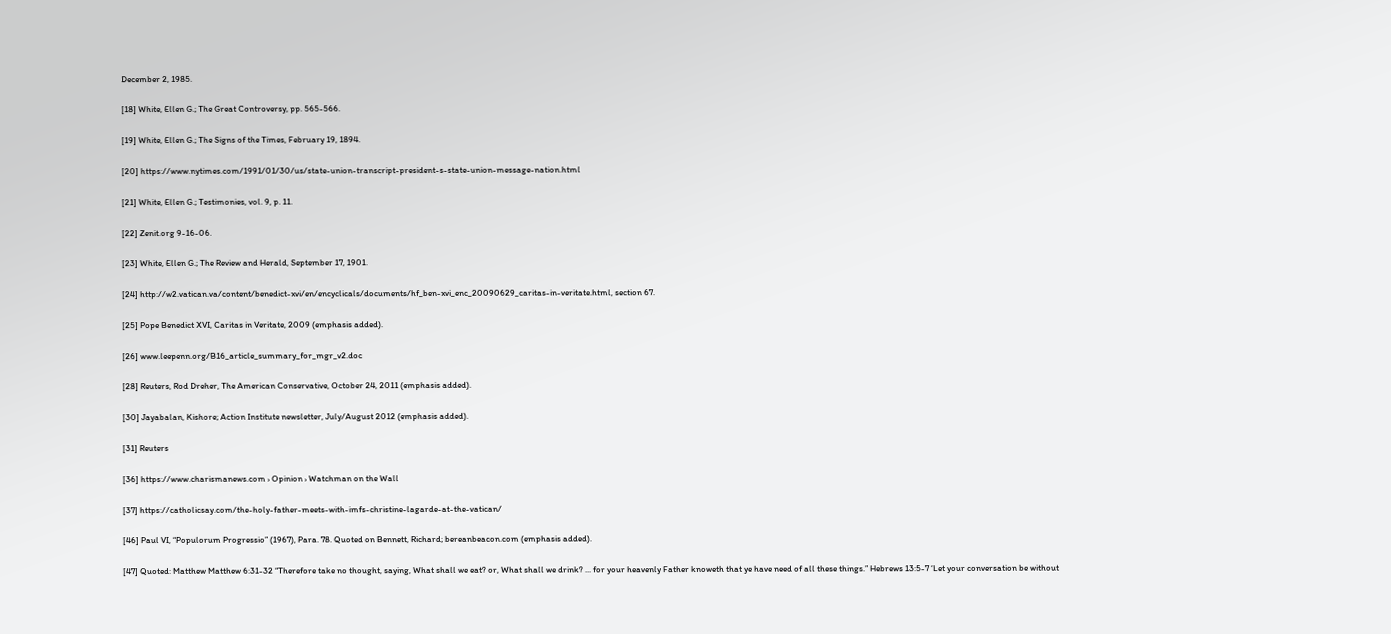December 2, 1985.

[18] White, Ellen G.; The Great Controversy, pp. 565-566.

[19] White, Ellen G.; The Signs of the Times, February 19, 1894.

[20] https://www.nytimes.com/1991/01/30/us/state-union-transcript-president-s-state-union-message-nation.html

[21] White, Ellen G.; Testimonies, vol. 9, p. 11.

[22] Zenit.org 9-16-06.

[23] White, Ellen G.; The Review and Herald, September 17, 1901.

[24] http://w2.vatican.va/content/benedict-xvi/en/encyclicals/documents/hf_ben-xvi_enc_20090629_caritas-in-veritate.html, section 67.

[25] Pope Benedict XVI, Caritas in Veritate, 2009 (emphasis added).

[26] www.leepenn.org/B16_article_summary_for_mgr_v2.doc

[28] Reuters, Rod Dreher, The American Conservative, October 24, 2011 (emphasis added).

[30] Jayabalan, Kishore; Action Institute newsletter, July/August 2012 (emphasis added).

[31] Reuters

[36] https://www.charismanews.com › Opinion › Watchman on the Wall

[37] https://catholicsay.com/the-holy-father-meets-with-imfs-christine-lagarde-at-the-vatican/

[46] Paul VI, “Populorum Progressio” (1967), Para. 78. Quoted on Bennett, Richard; bereanbeacon.com (emphasis added).

[47] Quoted: Matthew Matthew 6:31-32 “Therefore take no thought, saying, What shall we eat? or, What shall we drink? ... for your heavenly Father knoweth that ye have need of all these things.” Hebrews 13:5-7 ‘Let your conversation be without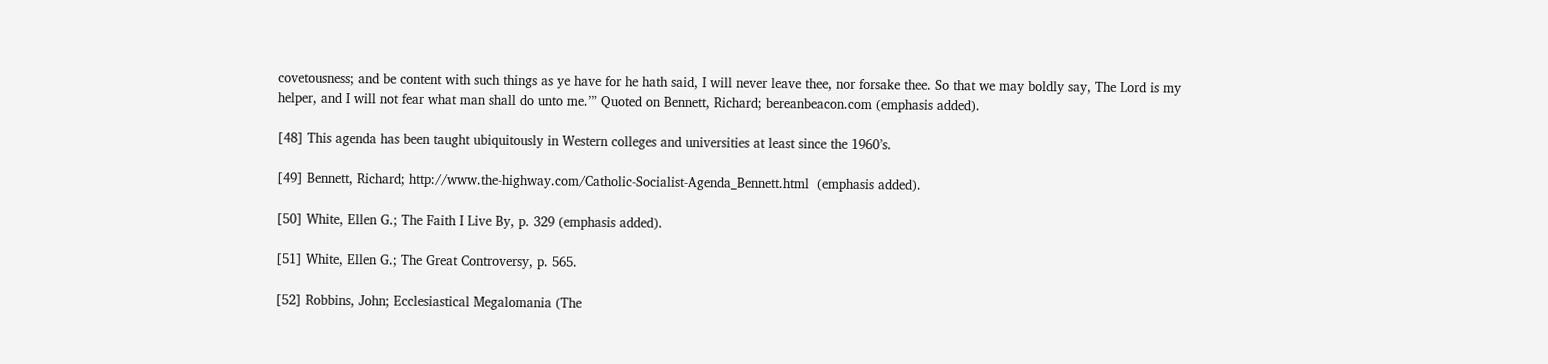covetousness; and be content with such things as ye have for he hath said, I will never leave thee, nor forsake thee. So that we may boldly say, The Lord is my helper, and I will not fear what man shall do unto me.’” Quoted on Bennett, Richard; bereanbeacon.com (emphasis added).

[48] This agenda has been taught ubiquitously in Western colleges and universities at least since the 1960’s.

[49] Bennett, Richard; http://www.the-highway.com/Catholic-Socialist-Agenda_Bennett.html  (emphasis added).

[50] White, Ellen G.; The Faith I Live By, p. 329 (emphasis added).

[51] White, Ellen G.; The Great Controversy, p. 565.

[52] Robbins, John; Ecclesiastical Megalomania (The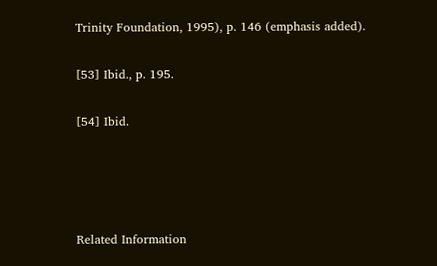Trinity Foundation, 1995), p. 146 (emphasis added).

[53] Ibid., p. 195.

[54] Ibid.




Related Information